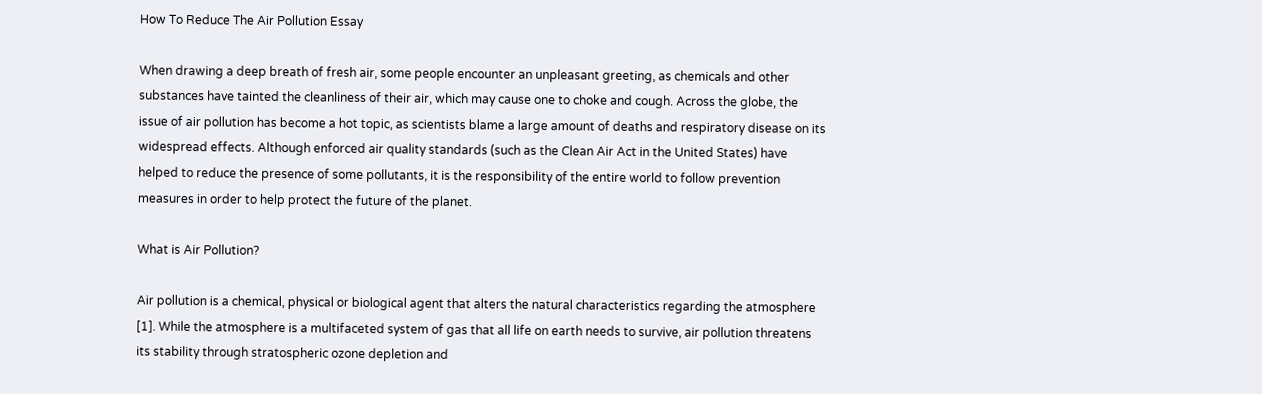How To Reduce The Air Pollution Essay

When drawing a deep breath of fresh air, some people encounter an unpleasant greeting, as chemicals and other substances have tainted the cleanliness of their air, which may cause one to choke and cough. Across the globe, the issue of air pollution has become a hot topic, as scientists blame a large amount of deaths and respiratory disease on its widespread effects. Although enforced air quality standards (such as the Clean Air Act in the United States) have helped to reduce the presence of some pollutants, it is the responsibility of the entire world to follow prevention measures in order to help protect the future of the planet.

What is Air Pollution?

Air pollution is a chemical, physical or biological agent that alters the natural characteristics regarding the atmosphere [1]. While the atmosphere is a multifaceted system of gas that all life on earth needs to survive, air pollution threatens its stability through stratospheric ozone depletion and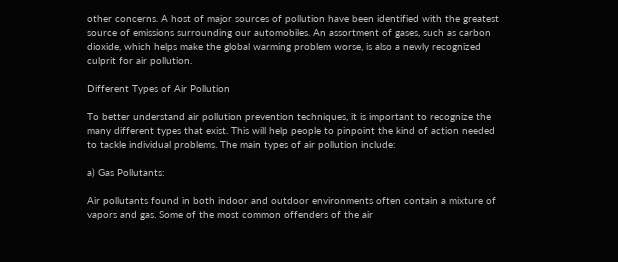other concerns. A host of major sources of pollution have been identified with the greatest source of emissions surrounding our automobiles. An assortment of gases, such as carbon dioxide, which helps make the global warming problem worse, is also a newly recognized culprit for air pollution.

Different Types of Air Pollution

To better understand air pollution prevention techniques, it is important to recognize the many different types that exist. This will help people to pinpoint the kind of action needed to tackle individual problems. The main types of air pollution include:

a) Gas Pollutants:

Air pollutants found in both indoor and outdoor environments often contain a mixture of vapors and gas. Some of the most common offenders of the air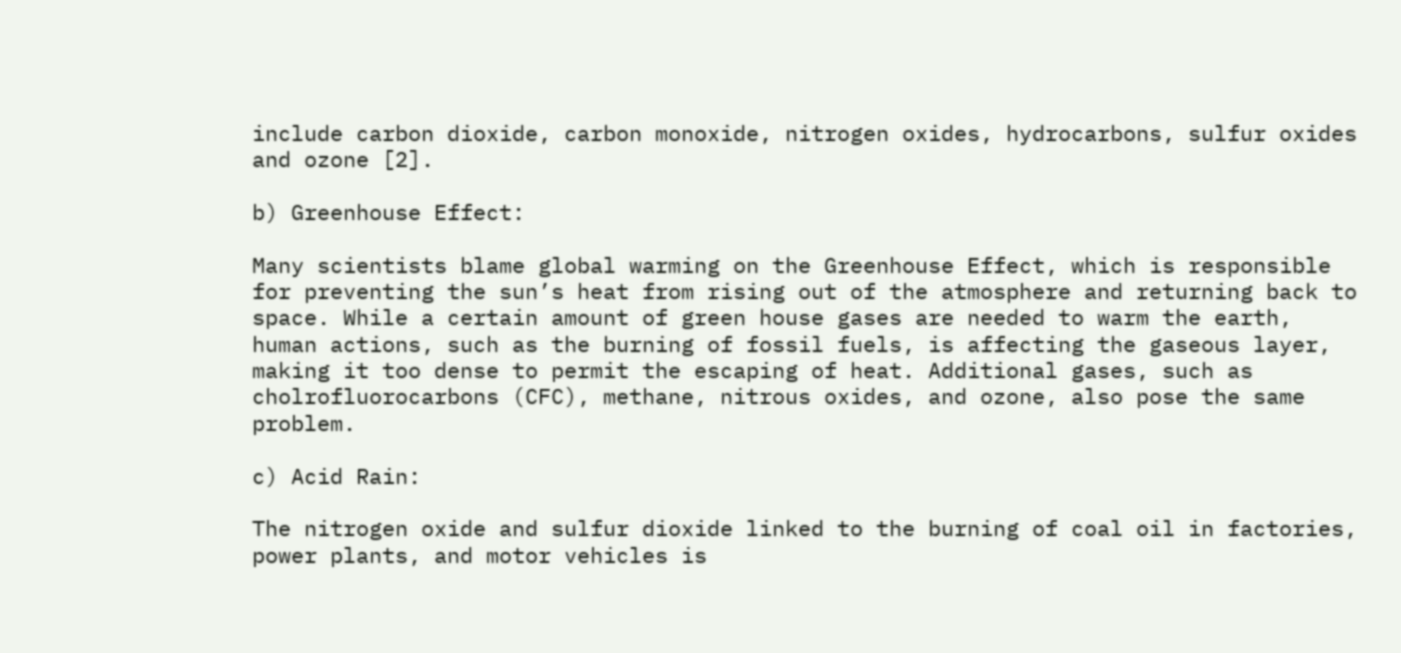include carbon dioxide, carbon monoxide, nitrogen oxides, hydrocarbons, sulfur oxides and ozone [2].

b) Greenhouse Effect:

Many scientists blame global warming on the Greenhouse Effect, which is responsible for preventing the sun’s heat from rising out of the atmosphere and returning back to space. While a certain amount of green house gases are needed to warm the earth, human actions, such as the burning of fossil fuels, is affecting the gaseous layer, making it too dense to permit the escaping of heat. Additional gases, such as cholrofluorocarbons (CFC), methane, nitrous oxides, and ozone, also pose the same problem.

c) Acid Rain:

The nitrogen oxide and sulfur dioxide linked to the burning of coal oil in factories, power plants, and motor vehicles is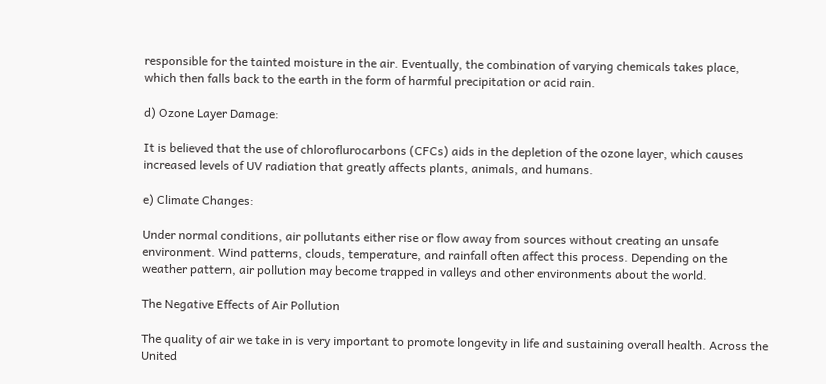responsible for the tainted moisture in the air. Eventually, the combination of varying chemicals takes place, which then falls back to the earth in the form of harmful precipitation or acid rain.

d) Ozone Layer Damage:

It is believed that the use of chloroflurocarbons (CFCs) aids in the depletion of the ozone layer, which causes increased levels of UV radiation that greatly affects plants, animals, and humans.

e) Climate Changes:

Under normal conditions, air pollutants either rise or flow away from sources without creating an unsafe environment. Wind patterns, clouds, temperature, and rainfall often affect this process. Depending on the weather pattern, air pollution may become trapped in valleys and other environments about the world.

The Negative Effects of Air Pollution

The quality of air we take in is very important to promote longevity in life and sustaining overall health. Across the United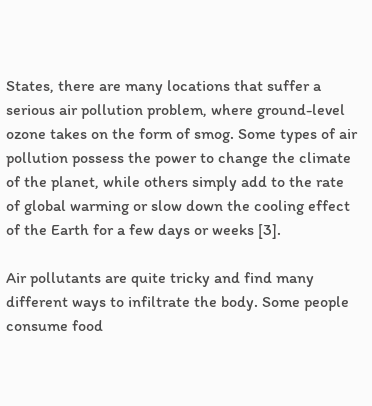States, there are many locations that suffer a serious air pollution problem, where ground-level ozone takes on the form of smog. Some types of air pollution possess the power to change the climate of the planet, while others simply add to the rate of global warming or slow down the cooling effect of the Earth for a few days or weeks [3].

Air pollutants are quite tricky and find many different ways to infiltrate the body. Some people consume food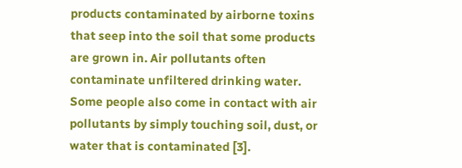products contaminated by airborne toxins that seep into the soil that some products are grown in. Air pollutants often contaminate unfiltered drinking water. Some people also come in contact with air pollutants by simply touching soil, dust, or water that is contaminated [3].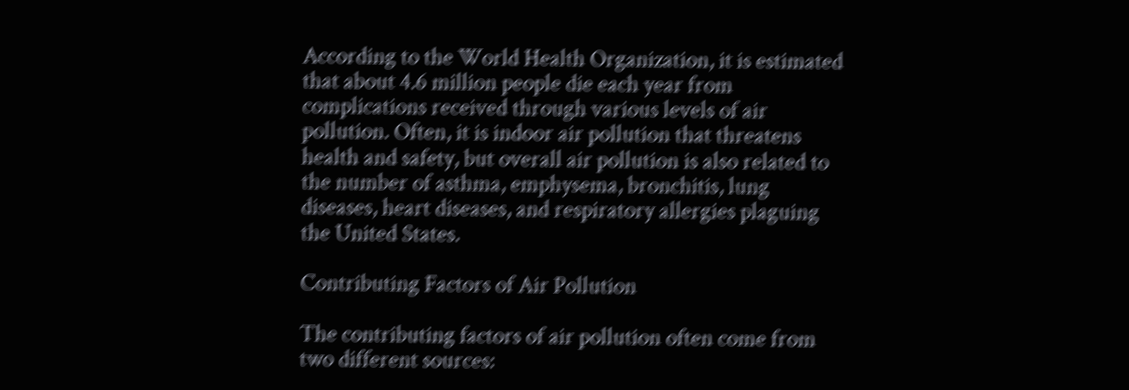According to the World Health Organization, it is estimated that about 4.6 million people die each year from complications received through various levels of air pollution. Often, it is indoor air pollution that threatens health and safety, but overall air pollution is also related to the number of asthma, emphysema, bronchitis, lung diseases, heart diseases, and respiratory allergies plaguing the United States.

Contributing Factors of Air Pollution

The contributing factors of air pollution often come from two different sources: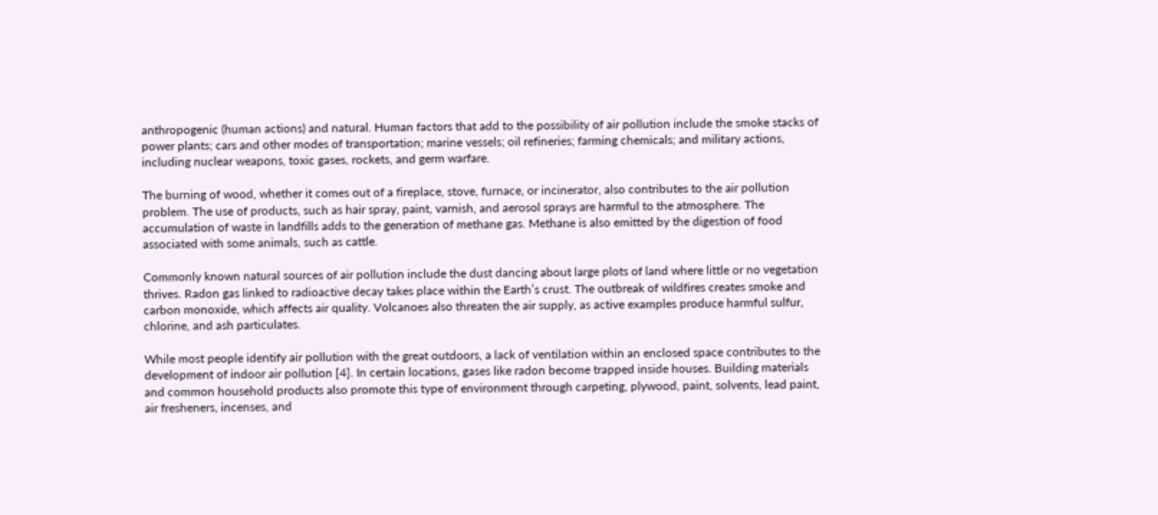anthropogenic (human actions) and natural. Human factors that add to the possibility of air pollution include the smoke stacks of power plants; cars and other modes of transportation; marine vessels; oil refineries; farming chemicals; and military actions, including nuclear weapons, toxic gases, rockets, and germ warfare.

The burning of wood, whether it comes out of a fireplace, stove, furnace, or incinerator, also contributes to the air pollution problem. The use of products, such as hair spray, paint, varnish, and aerosol sprays are harmful to the atmosphere. The accumulation of waste in landfills adds to the generation of methane gas. Methane is also emitted by the digestion of food associated with some animals, such as cattle.

Commonly known natural sources of air pollution include the dust dancing about large plots of land where little or no vegetation thrives. Radon gas linked to radioactive decay takes place within the Earth’s crust. The outbreak of wildfires creates smoke and carbon monoxide, which affects air quality. Volcanoes also threaten the air supply, as active examples produce harmful sulfur, chlorine, and ash particulates.

While most people identify air pollution with the great outdoors, a lack of ventilation within an enclosed space contributes to the development of indoor air pollution [4]. In certain locations, gases like radon become trapped inside houses. Building materials and common household products also promote this type of environment through carpeting, plywood, paint, solvents, lead paint, air fresheners, incenses, and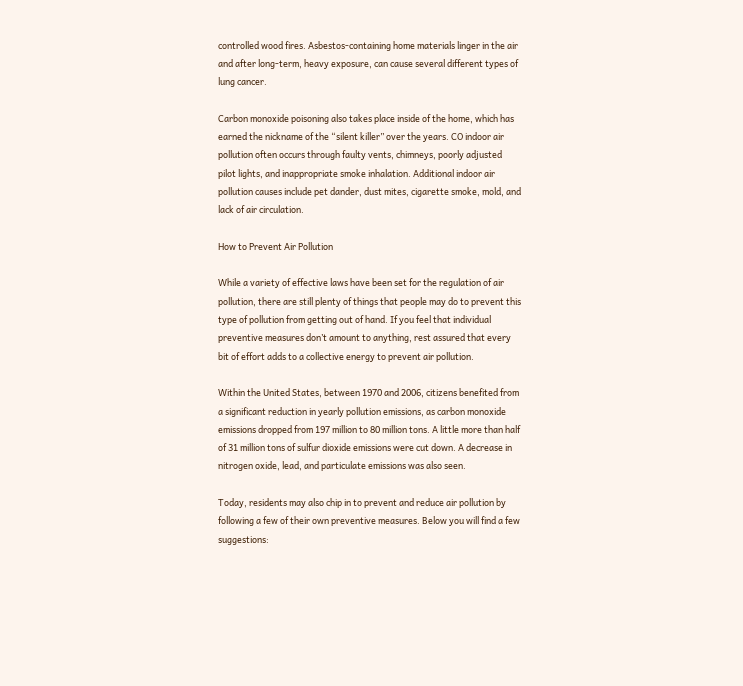controlled wood fires. Asbestos-containing home materials linger in the air and after long-term, heavy exposure, can cause several different types of lung cancer.

Carbon monoxide poisoning also takes place inside of the home, which has earned the nickname of the “silent killer” over the years. CO indoor air pollution often occurs through faulty vents, chimneys, poorly adjusted pilot lights, and inappropriate smoke inhalation. Additional indoor air pollution causes include pet dander, dust mites, cigarette smoke, mold, and lack of air circulation.

How to Prevent Air Pollution

While a variety of effective laws have been set for the regulation of air pollution, there are still plenty of things that people may do to prevent this type of pollution from getting out of hand. If you feel that individual preventive measures don’t amount to anything, rest assured that every bit of effort adds to a collective energy to prevent air pollution.

Within the United States, between 1970 and 2006, citizens benefited from a significant reduction in yearly pollution emissions, as carbon monoxide emissions dropped from 197 million to 80 million tons. A little more than half of 31 million tons of sulfur dioxide emissions were cut down. A decrease in nitrogen oxide, lead, and particulate emissions was also seen.

Today, residents may also chip in to prevent and reduce air pollution by following a few of their own preventive measures. Below you will find a few suggestions: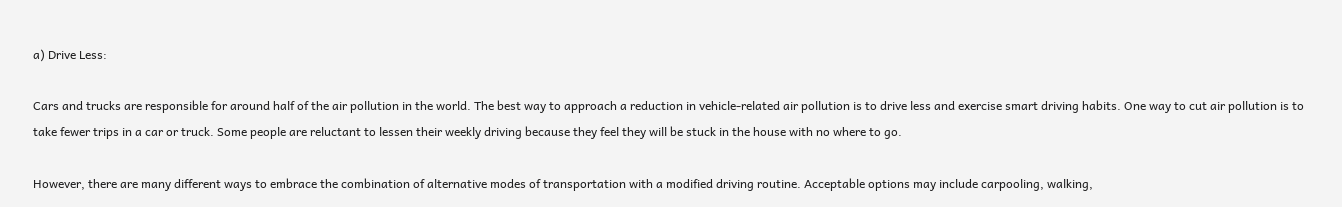a) Drive Less:

Cars and trucks are responsible for around half of the air pollution in the world. The best way to approach a reduction in vehicle-related air pollution is to drive less and exercise smart driving habits. One way to cut air pollution is to take fewer trips in a car or truck. Some people are reluctant to lessen their weekly driving because they feel they will be stuck in the house with no where to go.

However, there are many different ways to embrace the combination of alternative modes of transportation with a modified driving routine. Acceptable options may include carpooling, walking,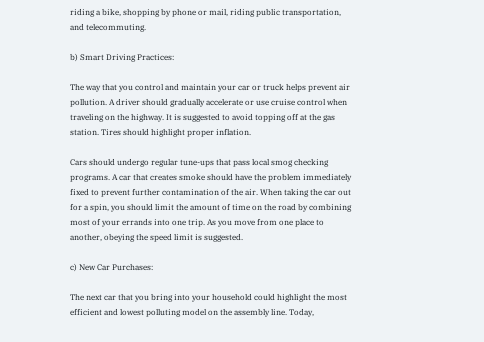riding a bike, shopping by phone or mail, riding public transportation, and telecommuting.

b) Smart Driving Practices:

The way that you control and maintain your car or truck helps prevent air pollution. A driver should gradually accelerate or use cruise control when traveling on the highway. It is suggested to avoid topping off at the gas station. Tires should highlight proper inflation.

Cars should undergo regular tune-ups that pass local smog checking programs. A car that creates smoke should have the problem immediately fixed to prevent further contamination of the air. When taking the car out for a spin, you should limit the amount of time on the road by combining most of your errands into one trip. As you move from one place to another, obeying the speed limit is suggested.

c) New Car Purchases:

The next car that you bring into your household could highlight the most efficient and lowest polluting model on the assembly line. Today,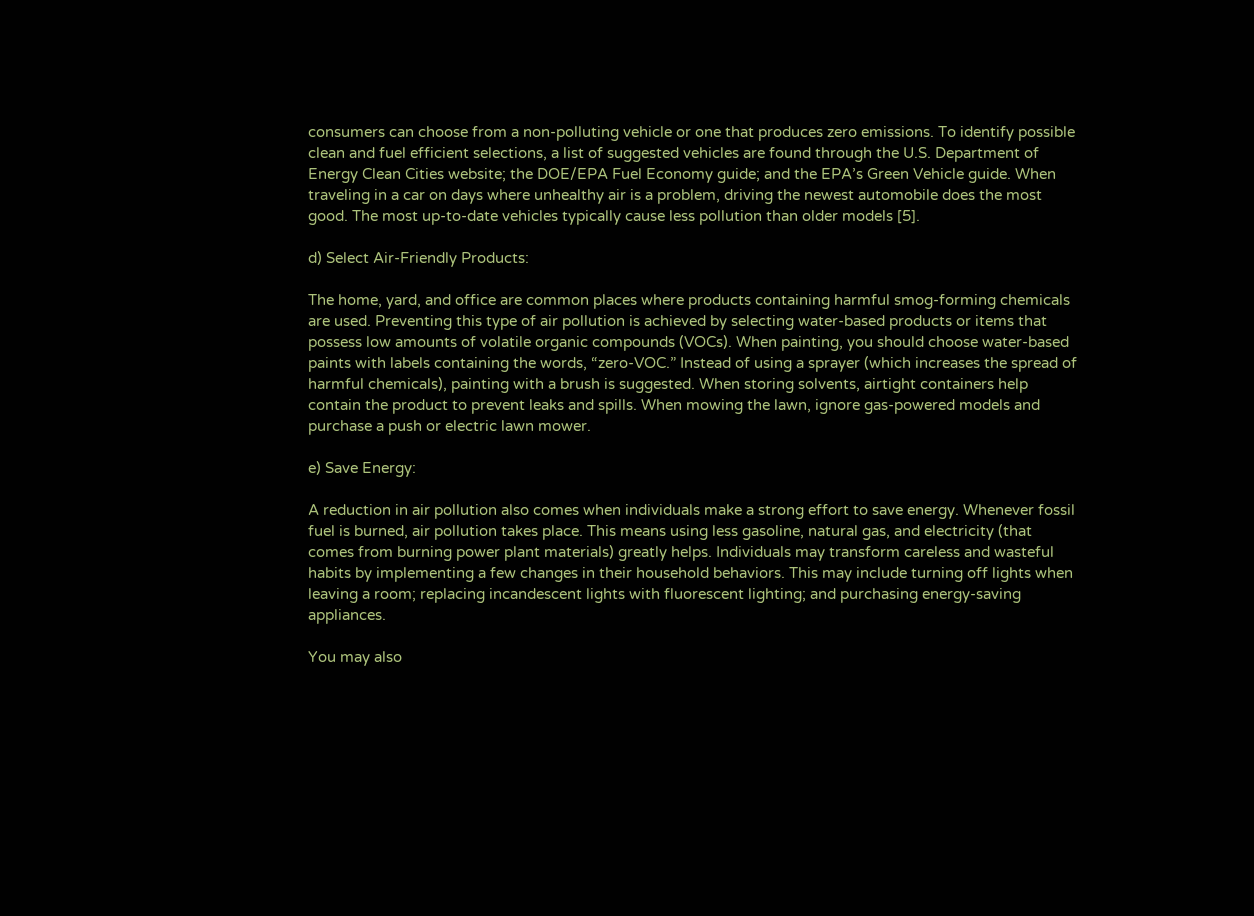consumers can choose from a non-polluting vehicle or one that produces zero emissions. To identify possible clean and fuel efficient selections, a list of suggested vehicles are found through the U.S. Department of Energy Clean Cities website; the DOE/EPA Fuel Economy guide; and the EPA’s Green Vehicle guide. When traveling in a car on days where unhealthy air is a problem, driving the newest automobile does the most good. The most up-to-date vehicles typically cause less pollution than older models [5].

d) Select Air-Friendly Products:

The home, yard, and office are common places where products containing harmful smog-forming chemicals are used. Preventing this type of air pollution is achieved by selecting water-based products or items that possess low amounts of volatile organic compounds (VOCs). When painting, you should choose water-based paints with labels containing the words, “zero-VOC.” Instead of using a sprayer (which increases the spread of harmful chemicals), painting with a brush is suggested. When storing solvents, airtight containers help contain the product to prevent leaks and spills. When mowing the lawn, ignore gas-powered models and purchase a push or electric lawn mower.

e) Save Energy:

A reduction in air pollution also comes when individuals make a strong effort to save energy. Whenever fossil fuel is burned, air pollution takes place. This means using less gasoline, natural gas, and electricity (that comes from burning power plant materials) greatly helps. Individuals may transform careless and wasteful habits by implementing a few changes in their household behaviors. This may include turning off lights when leaving a room; replacing incandescent lights with fluorescent lighting; and purchasing energy-saving appliances.

You may also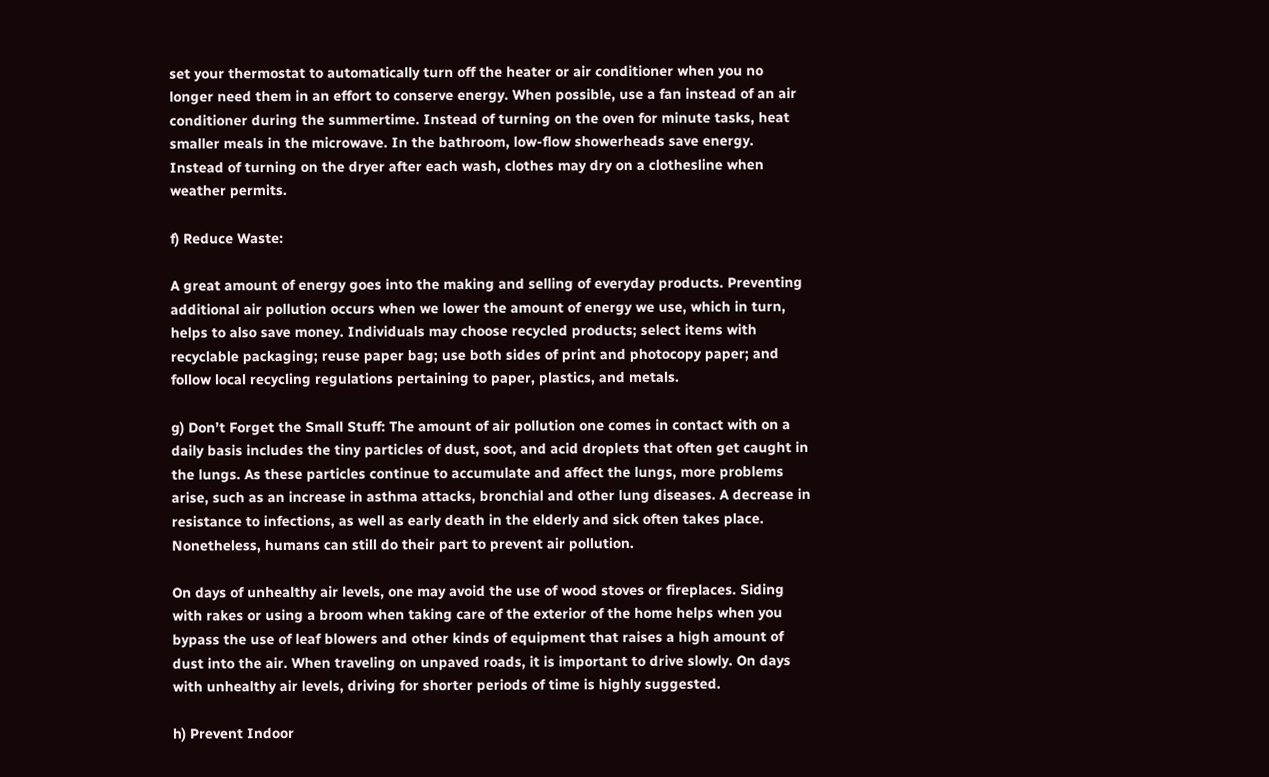set your thermostat to automatically turn off the heater or air conditioner when you no longer need them in an effort to conserve energy. When possible, use a fan instead of an air conditioner during the summertime. Instead of turning on the oven for minute tasks, heat smaller meals in the microwave. In the bathroom, low-flow showerheads save energy. Instead of turning on the dryer after each wash, clothes may dry on a clothesline when weather permits.

f) Reduce Waste:

A great amount of energy goes into the making and selling of everyday products. Preventing additional air pollution occurs when we lower the amount of energy we use, which in turn, helps to also save money. Individuals may choose recycled products; select items with recyclable packaging; reuse paper bag; use both sides of print and photocopy paper; and follow local recycling regulations pertaining to paper, plastics, and metals.

g) Don’t Forget the Small Stuff: The amount of air pollution one comes in contact with on a daily basis includes the tiny particles of dust, soot, and acid droplets that often get caught in the lungs. As these particles continue to accumulate and affect the lungs, more problems arise, such as an increase in asthma attacks, bronchial and other lung diseases. A decrease in resistance to infections, as well as early death in the elderly and sick often takes place. Nonetheless, humans can still do their part to prevent air pollution.

On days of unhealthy air levels, one may avoid the use of wood stoves or fireplaces. Siding with rakes or using a broom when taking care of the exterior of the home helps when you bypass the use of leaf blowers and other kinds of equipment that raises a high amount of dust into the air. When traveling on unpaved roads, it is important to drive slowly. On days with unhealthy air levels, driving for shorter periods of time is highly suggested.

h) Prevent Indoor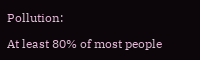Pollution:

At least 80% of most people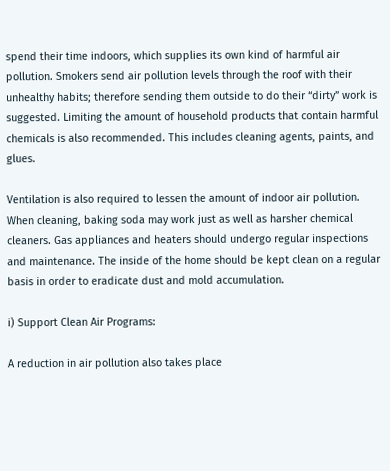spend their time indoors, which supplies its own kind of harmful air pollution. Smokers send air pollution levels through the roof with their unhealthy habits; therefore sending them outside to do their “dirty” work is suggested. Limiting the amount of household products that contain harmful chemicals is also recommended. This includes cleaning agents, paints, and glues.

Ventilation is also required to lessen the amount of indoor air pollution. When cleaning, baking soda may work just as well as harsher chemical cleaners. Gas appliances and heaters should undergo regular inspections and maintenance. The inside of the home should be kept clean on a regular basis in order to eradicate dust and mold accumulation.

i) Support Clean Air Programs:

A reduction in air pollution also takes place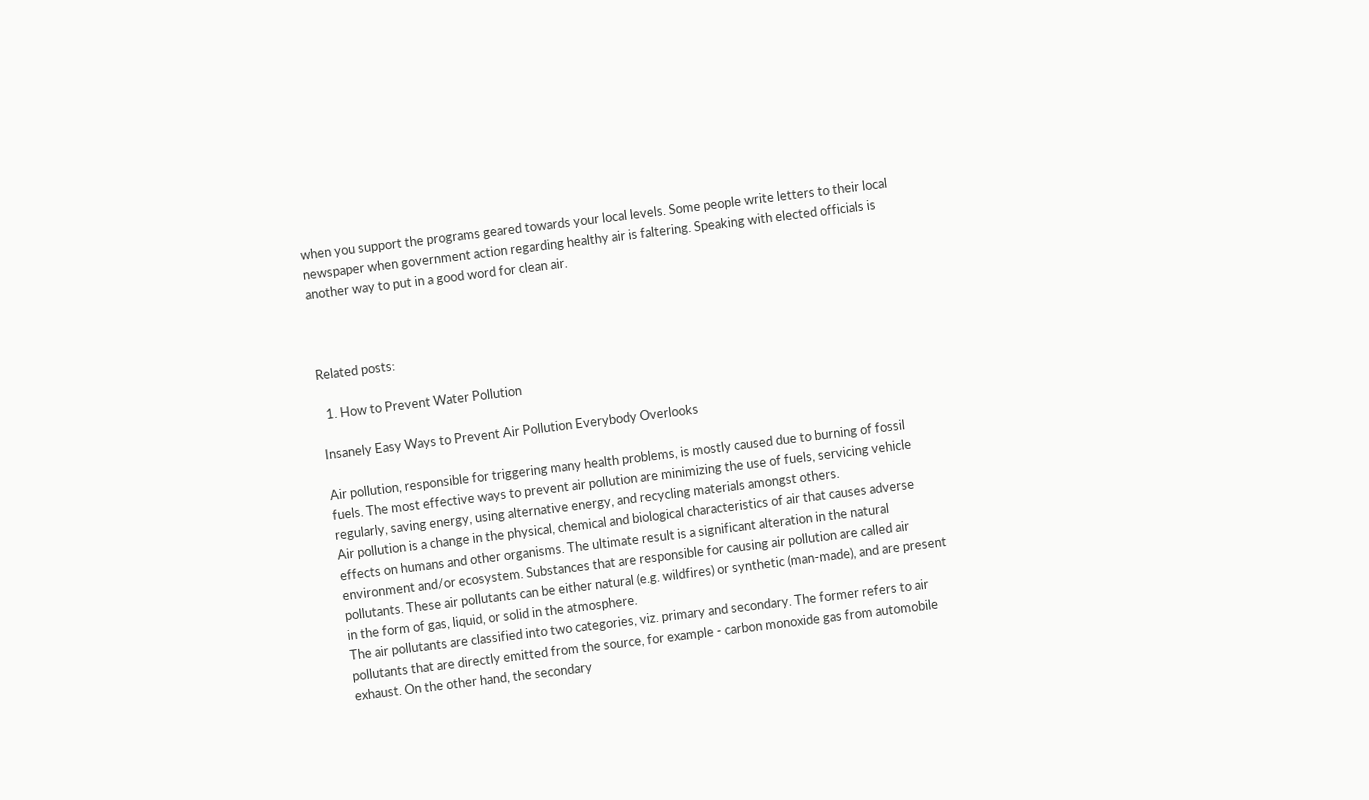when you support the programs geared towards your local levels. Some people write letters to their local newspaper when government action regarding healthy air is faltering. Speaking with elected officials is another way to put in a good word for clean air.



Related posts:

  1. How to Prevent Water Pollution

Insanely Easy Ways to Prevent Air Pollution Everybody Overlooks

Air pollution, responsible for triggering many health problems, is mostly caused due to burning of fossil fuels. The most effective ways to prevent air pollution are minimizing the use of fuels, servicing vehicle regularly, saving energy, using alternative energy, and recycling materials amongst others.
Air pollution is a change in the physical, chemical and biological characteristics of air that causes adverse effects on humans and other organisms. The ultimate result is a significant alteration in the natural environment and/or ecosystem. Substances that are responsible for causing air pollution are called air pollutants. These air pollutants can be either natural (e.g. wildfires) or synthetic (man-made), and are present in the form of gas, liquid, or solid in the atmosphere.
The air pollutants are classified into two categories, viz. primary and secondary. The former refers to air pollutants that are directly emitted from the source, for example - carbon monoxide gas from automobile exhaust. On the other hand, the secondary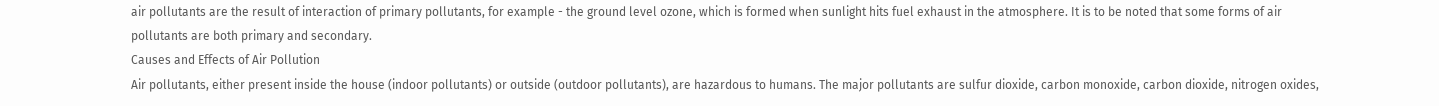air pollutants are the result of interaction of primary pollutants, for example - the ground level ozone, which is formed when sunlight hits fuel exhaust in the atmosphere. It is to be noted that some forms of air pollutants are both primary and secondary.
Causes and Effects of Air Pollution
Air pollutants, either present inside the house (indoor pollutants) or outside (outdoor pollutants), are hazardous to humans. The major pollutants are sulfur dioxide, carbon monoxide, carbon dioxide, nitrogen oxides,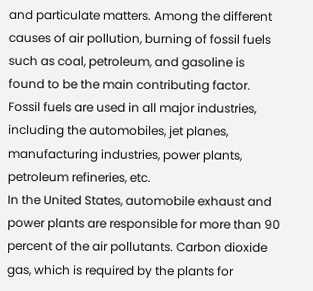and particulate matters. Among the different causes of air pollution, burning of fossil fuels such as coal, petroleum, and gasoline is found to be the main contributing factor. Fossil fuels are used in all major industries, including the automobiles, jet planes, manufacturing industries, power plants, petroleum refineries, etc.
In the United States, automobile exhaust and power plants are responsible for more than 90 percent of the air pollutants. Carbon dioxide gas, which is required by the plants for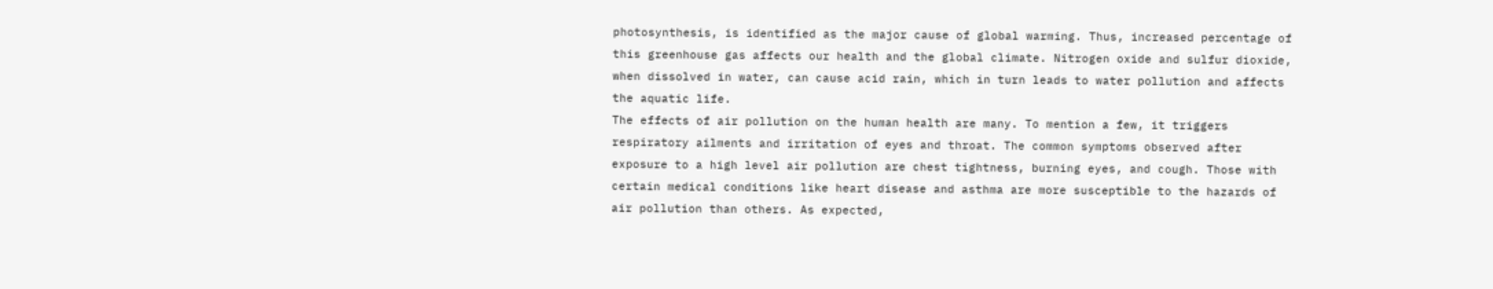photosynthesis, is identified as the major cause of global warming. Thus, increased percentage of this greenhouse gas affects our health and the global climate. Nitrogen oxide and sulfur dioxide, when dissolved in water, can cause acid rain, which in turn leads to water pollution and affects the aquatic life.
The effects of air pollution on the human health are many. To mention a few, it triggers respiratory ailments and irritation of eyes and throat. The common symptoms observed after exposure to a high level air pollution are chest tightness, burning eyes, and cough. Those with certain medical conditions like heart disease and asthma are more susceptible to the hazards of air pollution than others. As expected,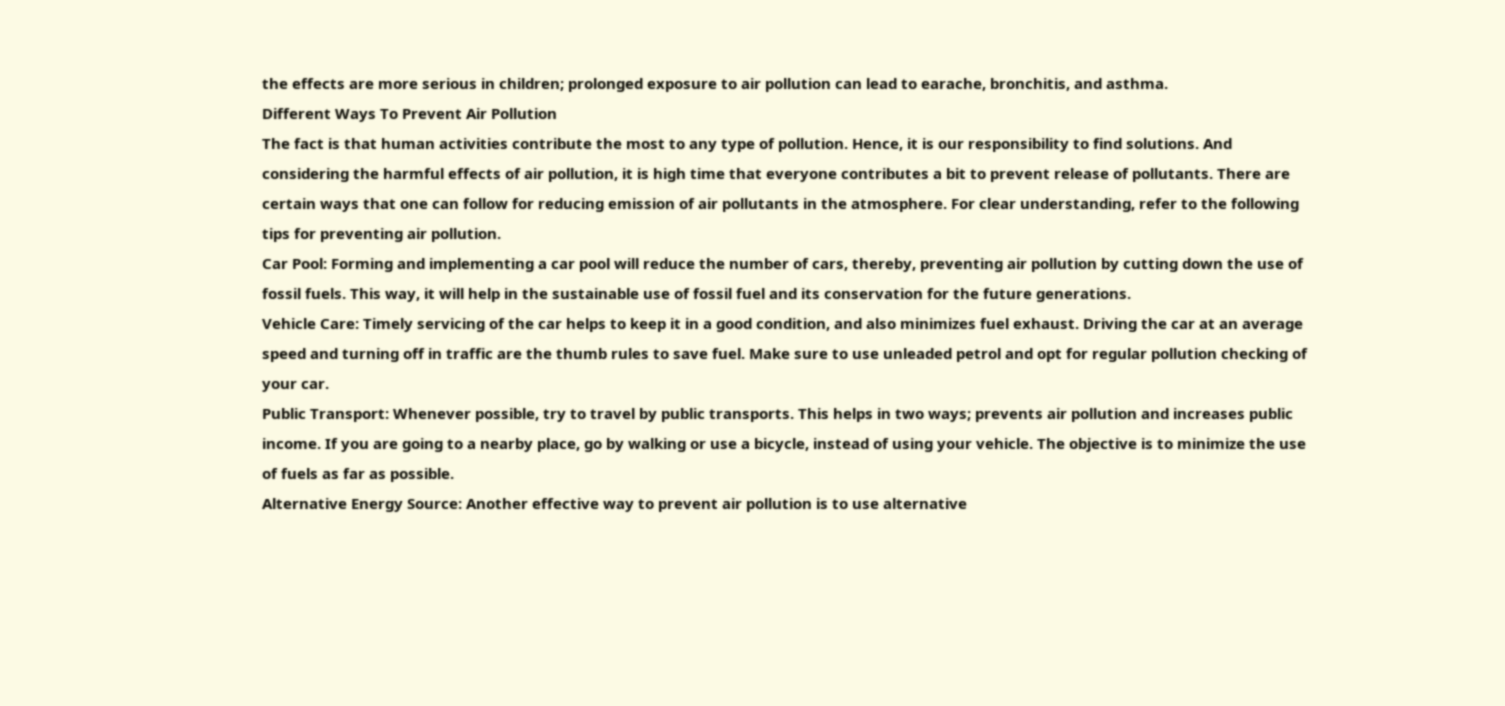the effects are more serious in children; prolonged exposure to air pollution can lead to earache, bronchitis, and asthma.
Different Ways To Prevent Air Pollution
The fact is that human activities contribute the most to any type of pollution. Hence, it is our responsibility to find solutions. And considering the harmful effects of air pollution, it is high time that everyone contributes a bit to prevent release of pollutants. There are certain ways that one can follow for reducing emission of air pollutants in the atmosphere. For clear understanding, refer to the following tips for preventing air pollution.
Car Pool: Forming and implementing a car pool will reduce the number of cars, thereby, preventing air pollution by cutting down the use of fossil fuels. This way, it will help in the sustainable use of fossil fuel and its conservation for the future generations.
Vehicle Care: Timely servicing of the car helps to keep it in a good condition, and also minimizes fuel exhaust. Driving the car at an average speed and turning off in traffic are the thumb rules to save fuel. Make sure to use unleaded petrol and opt for regular pollution checking of your car.
Public Transport: Whenever possible, try to travel by public transports. This helps in two ways; prevents air pollution and increases public income. If you are going to a nearby place, go by walking or use a bicycle, instead of using your vehicle. The objective is to minimize the use of fuels as far as possible.
Alternative Energy Source: Another effective way to prevent air pollution is to use alternative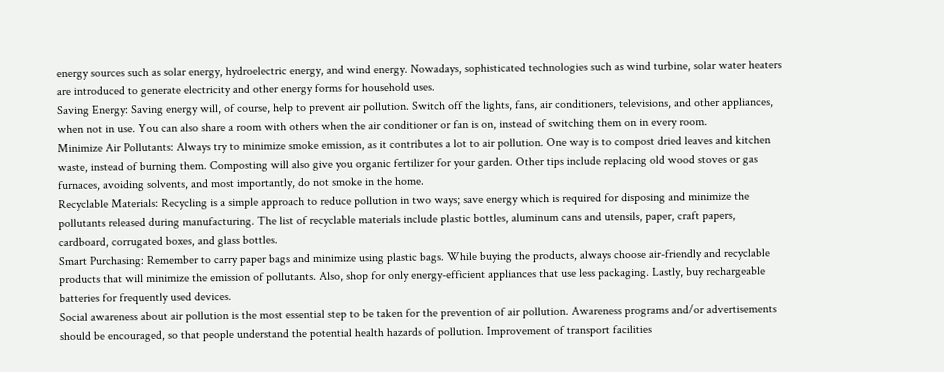energy sources such as solar energy, hydroelectric energy, and wind energy. Nowadays, sophisticated technologies such as wind turbine, solar water heaters are introduced to generate electricity and other energy forms for household uses.
Saving Energy: Saving energy will, of course, help to prevent air pollution. Switch off the lights, fans, air conditioners, televisions, and other appliances, when not in use. You can also share a room with others when the air conditioner or fan is on, instead of switching them on in every room.
Minimize Air Pollutants: Always try to minimize smoke emission, as it contributes a lot to air pollution. One way is to compost dried leaves and kitchen waste, instead of burning them. Composting will also give you organic fertilizer for your garden. Other tips include replacing old wood stoves or gas furnaces, avoiding solvents, and most importantly, do not smoke in the home.
Recyclable Materials: Recycling is a simple approach to reduce pollution in two ways; save energy which is required for disposing and minimize the pollutants released during manufacturing. The list of recyclable materials include plastic bottles, aluminum cans and utensils, paper, craft papers, cardboard, corrugated boxes, and glass bottles.
Smart Purchasing: Remember to carry paper bags and minimize using plastic bags. While buying the products, always choose air-friendly and recyclable products that will minimize the emission of pollutants. Also, shop for only energy-efficient appliances that use less packaging. Lastly, buy rechargeable batteries for frequently used devices.
Social awareness about air pollution is the most essential step to be taken for the prevention of air pollution. Awareness programs and/or advertisements should be encouraged, so that people understand the potential health hazards of pollution. Improvement of transport facilities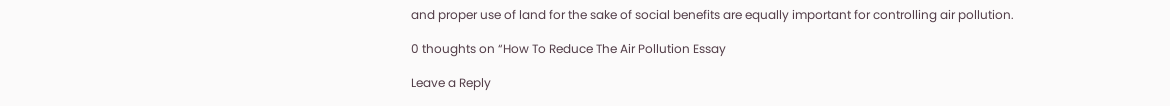and proper use of land for the sake of social benefits are equally important for controlling air pollution.

0 thoughts on “How To Reduce The Air Pollution Essay

Leave a Reply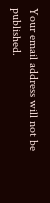Your email address will not be published.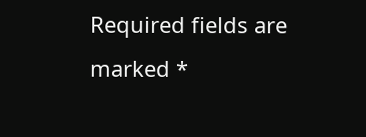Required fields are marked *